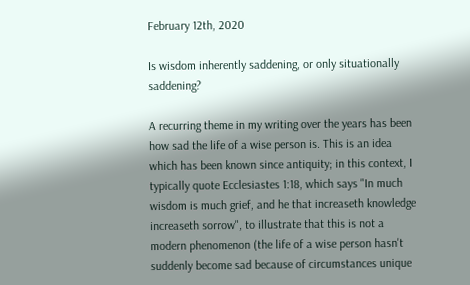February 12th, 2020

Is wisdom inherently saddening, or only situationally saddening?

A recurring theme in my writing over the years has been how sad the life of a wise person is. This is an idea which has been known since antiquity; in this context, I typically quote Ecclesiastes 1:18, which says "In much wisdom is much grief, and he that increaseth knowledge increaseth sorrow", to illustrate that this is not a modern phenomenon (the life of a wise person hasn't suddenly become sad because of circumstances unique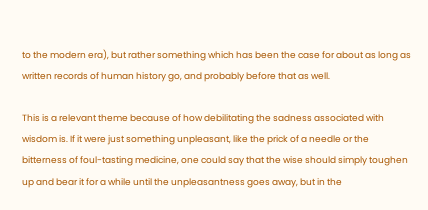to the modern era), but rather something which has been the case for about as long as written records of human history go, and probably before that as well.

This is a relevant theme because of how debilitating the sadness associated with wisdom is. If it were just something unpleasant, like the prick of a needle or the bitterness of foul-tasting medicine, one could say that the wise should simply toughen up and bear it for a while until the unpleasantness goes away, but in the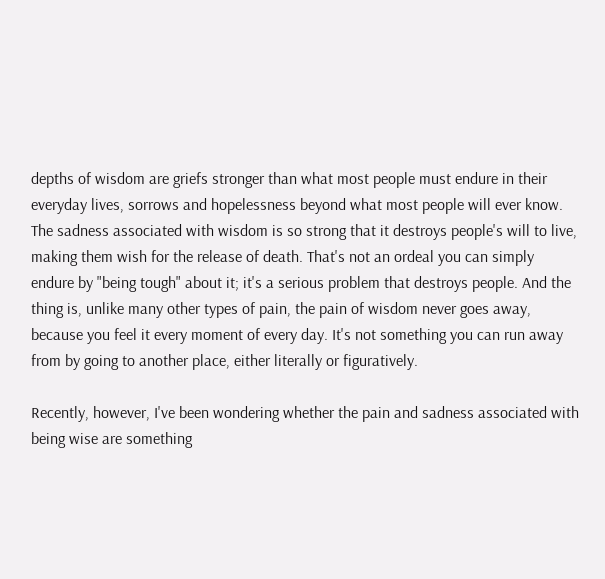depths of wisdom are griefs stronger than what most people must endure in their everyday lives, sorrows and hopelessness beyond what most people will ever know. The sadness associated with wisdom is so strong that it destroys people's will to live, making them wish for the release of death. That's not an ordeal you can simply endure by "being tough" about it; it's a serious problem that destroys people. And the thing is, unlike many other types of pain, the pain of wisdom never goes away, because you feel it every moment of every day. It's not something you can run away from by going to another place, either literally or figuratively.

Recently, however, I've been wondering whether the pain and sadness associated with being wise are something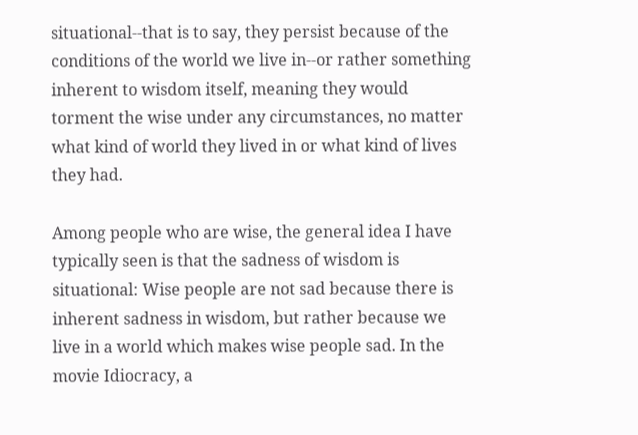situational--that is to say, they persist because of the conditions of the world we live in--or rather something inherent to wisdom itself, meaning they would torment the wise under any circumstances, no matter what kind of world they lived in or what kind of lives they had.

Among people who are wise, the general idea I have typically seen is that the sadness of wisdom is situational: Wise people are not sad because there is inherent sadness in wisdom, but rather because we live in a world which makes wise people sad. In the movie Idiocracy, a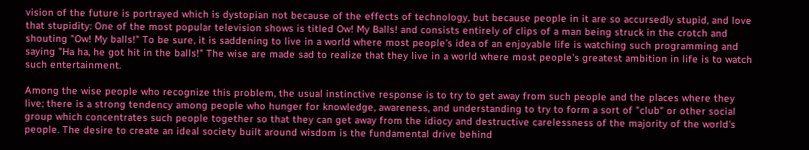vision of the future is portrayed which is dystopian not because of the effects of technology, but because people in it are so accursedly stupid, and love that stupidity: One of the most popular television shows is titled Ow! My Balls! and consists entirely of clips of a man being struck in the crotch and shouting "Ow! My balls!" To be sure, it is saddening to live in a world where most people's idea of an enjoyable life is watching such programming and saying "Ha ha, he got hit in the balls!" The wise are made sad to realize that they live in a world where most people's greatest ambition in life is to watch such entertainment.

Among the wise people who recognize this problem, the usual instinctive response is to try to get away from such people and the places where they live; there is a strong tendency among people who hunger for knowledge, awareness, and understanding to try to form a sort of "club" or other social group which concentrates such people together so that they can get away from the idiocy and destructive carelessness of the majority of the world's people. The desire to create an ideal society built around wisdom is the fundamental drive behind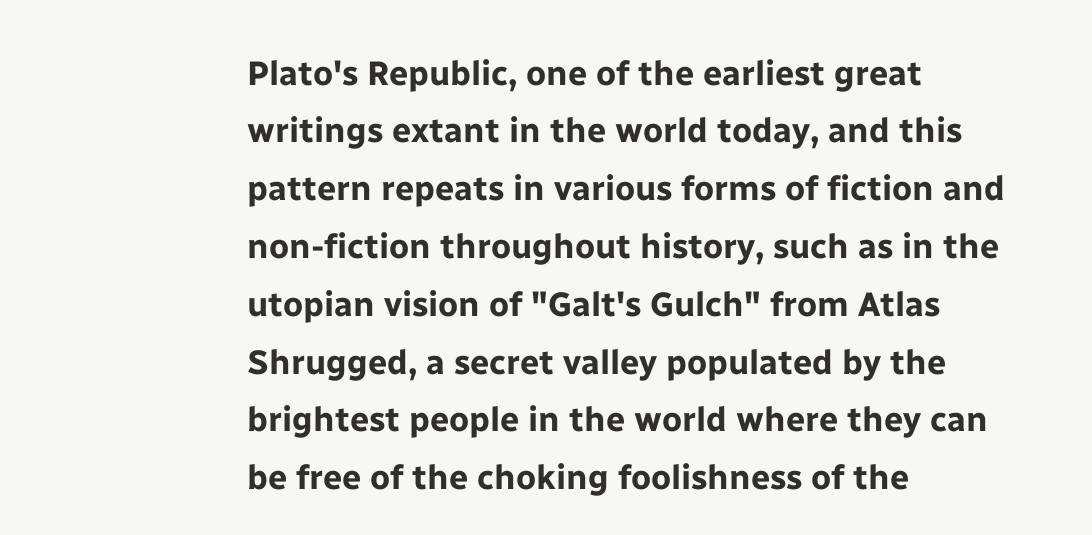Plato's Republic, one of the earliest great writings extant in the world today, and this pattern repeats in various forms of fiction and non-fiction throughout history, such as in the utopian vision of "Galt's Gulch" from Atlas Shrugged, a secret valley populated by the brightest people in the world where they can be free of the choking foolishness of the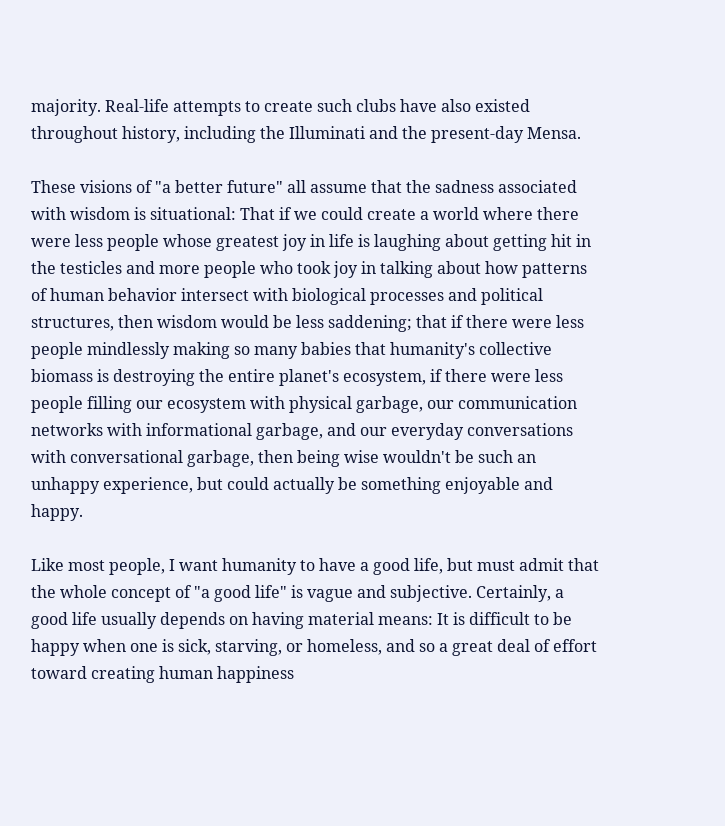majority. Real-life attempts to create such clubs have also existed throughout history, including the Illuminati and the present-day Mensa.

These visions of "a better future" all assume that the sadness associated with wisdom is situational: That if we could create a world where there were less people whose greatest joy in life is laughing about getting hit in the testicles and more people who took joy in talking about how patterns of human behavior intersect with biological processes and political structures, then wisdom would be less saddening; that if there were less people mindlessly making so many babies that humanity's collective biomass is destroying the entire planet's ecosystem, if there were less people filling our ecosystem with physical garbage, our communication networks with informational garbage, and our everyday conversations with conversational garbage, then being wise wouldn't be such an unhappy experience, but could actually be something enjoyable and happy.

Like most people, I want humanity to have a good life, but must admit that the whole concept of "a good life" is vague and subjective. Certainly, a good life usually depends on having material means: It is difficult to be happy when one is sick, starving, or homeless, and so a great deal of effort toward creating human happiness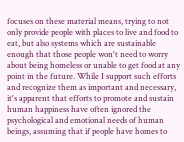focuses on these material means, trying to not only provide people with places to live and food to eat, but also systems which are sustainable enough that those people won't need to worry about being homeless or unable to get food at any point in the future. While I support such efforts and recognize them as important and necessary, it's apparent that efforts to promote and sustain human happiness have often ignored the psychological and emotional needs of human beings, assuming that if people have homes to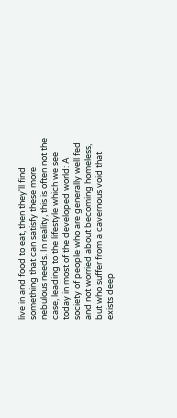live in and food to eat, then they'll find something that can satisfy these more nebulous needs. In reality, this is often not the case, leading to the lifestyle which we see today in most of the developed world: A society of people who are generally well fed and not worried about becoming homeless, but who suffer from a cavernous void that exists deep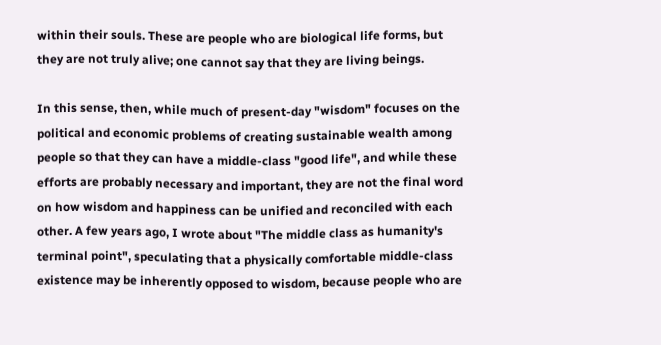within their souls. These are people who are biological life forms, but they are not truly alive; one cannot say that they are living beings.

In this sense, then, while much of present-day "wisdom" focuses on the political and economic problems of creating sustainable wealth among people so that they can have a middle-class "good life", and while these efforts are probably necessary and important, they are not the final word on how wisdom and happiness can be unified and reconciled with each other. A few years ago, I wrote about "The middle class as humanity's terminal point", speculating that a physically comfortable middle-class existence may be inherently opposed to wisdom, because people who are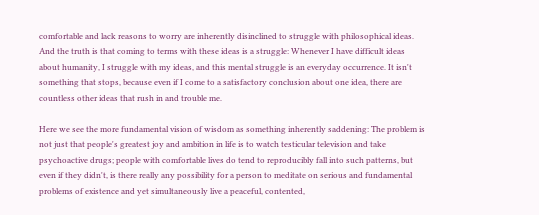comfortable and lack reasons to worry are inherently disinclined to struggle with philosophical ideas. And the truth is that coming to terms with these ideas is a struggle: Whenever I have difficult ideas about humanity, I struggle with my ideas, and this mental struggle is an everyday occurrence. It isn't something that stops, because even if I come to a satisfactory conclusion about one idea, there are countless other ideas that rush in and trouble me.

Here we see the more fundamental vision of wisdom as something inherently saddening: The problem is not just that people's greatest joy and ambition in life is to watch testicular television and take psychoactive drugs; people with comfortable lives do tend to reproducibly fall into such patterns, but even if they didn't, is there really any possibility for a person to meditate on serious and fundamental problems of existence and yet simultaneously live a peaceful, contented,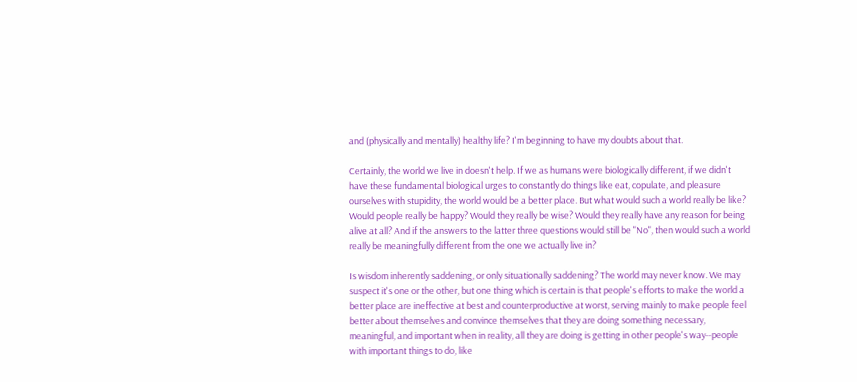and (physically and mentally) healthy life? I'm beginning to have my doubts about that.

Certainly, the world we live in doesn't help. If we as humans were biologically different, if we didn't have these fundamental biological urges to constantly do things like eat, copulate, and pleasure ourselves with stupidity, the world would be a better place. But what would such a world really be like? Would people really be happy? Would they really be wise? Would they really have any reason for being alive at all? And if the answers to the latter three questions would still be "No", then would such a world really be meaningfully different from the one we actually live in?

Is wisdom inherently saddening, or only situationally saddening? The world may never know. We may suspect it's one or the other, but one thing which is certain is that people's efforts to make the world a better place are ineffective at best and counterproductive at worst, serving mainly to make people feel better about themselves and convince themselves that they are doing something necessary, meaningful, and important when in reality, all they are doing is getting in other people's way--people with important things to do, like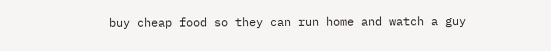buy cheap food so they can run home and watch a guy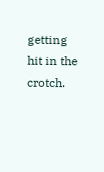getting hit in the crotch.